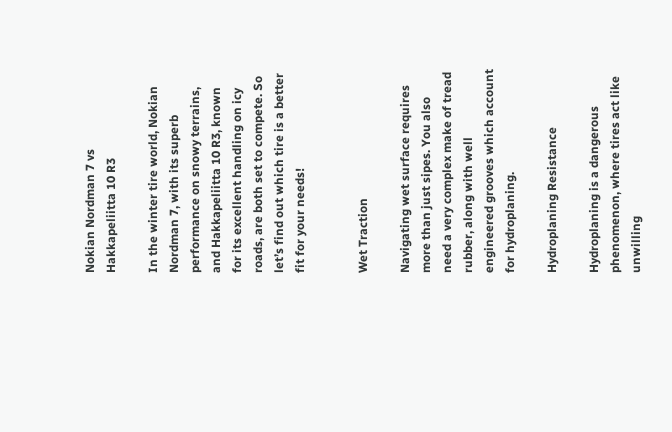Nokian Nordman 7 vs Hakkapeliitta 10 R3

In the winter tire world, Nokian Nordman 7, with its superb performance on snowy terrains, and Hakkapeliitta 10 R3, known for its excellent handling on icy roads, are both set to compete. So let’s find out which tire is a better fit for your needs!


Wet Traction

Navigating wet surface requires more than just sipes. You also need a very complex make of tread rubber, along with well engineered grooves which account for hydroplaning.

Hydroplaning Resistance

Hydroplaning is a dangerous phenomenon, where tires act like unwilling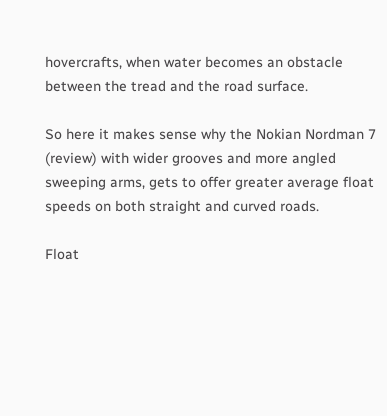hovercrafts, when water becomes an obstacle between the tread and the road surface.

So here it makes sense why the Nokian Nordman 7 (review) with wider grooves and more angled sweeping arms, gets to offer greater average float speeds on both straight and curved roads.

Float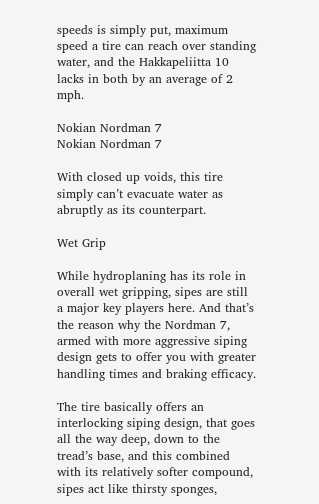speeds is simply put, maximum speed a tire can reach over standing water, and the Hakkapeliitta 10 lacks in both by an average of 2 mph.

Nokian Nordman 7
Nokian Nordman 7

With closed up voids, this tire simply can’t evacuate water as abruptly as its counterpart.

Wet Grip

While hydroplaning has its role in overall wet gripping, sipes are still a major key players here. And that’s the reason why the Nordman 7, armed with more aggressive siping design gets to offer you with greater handling times and braking efficacy.

The tire basically offers an interlocking siping design, that goes all the way deep, down to the tread’s base, and this combined with its relatively softer compound, sipes act like thirsty sponges,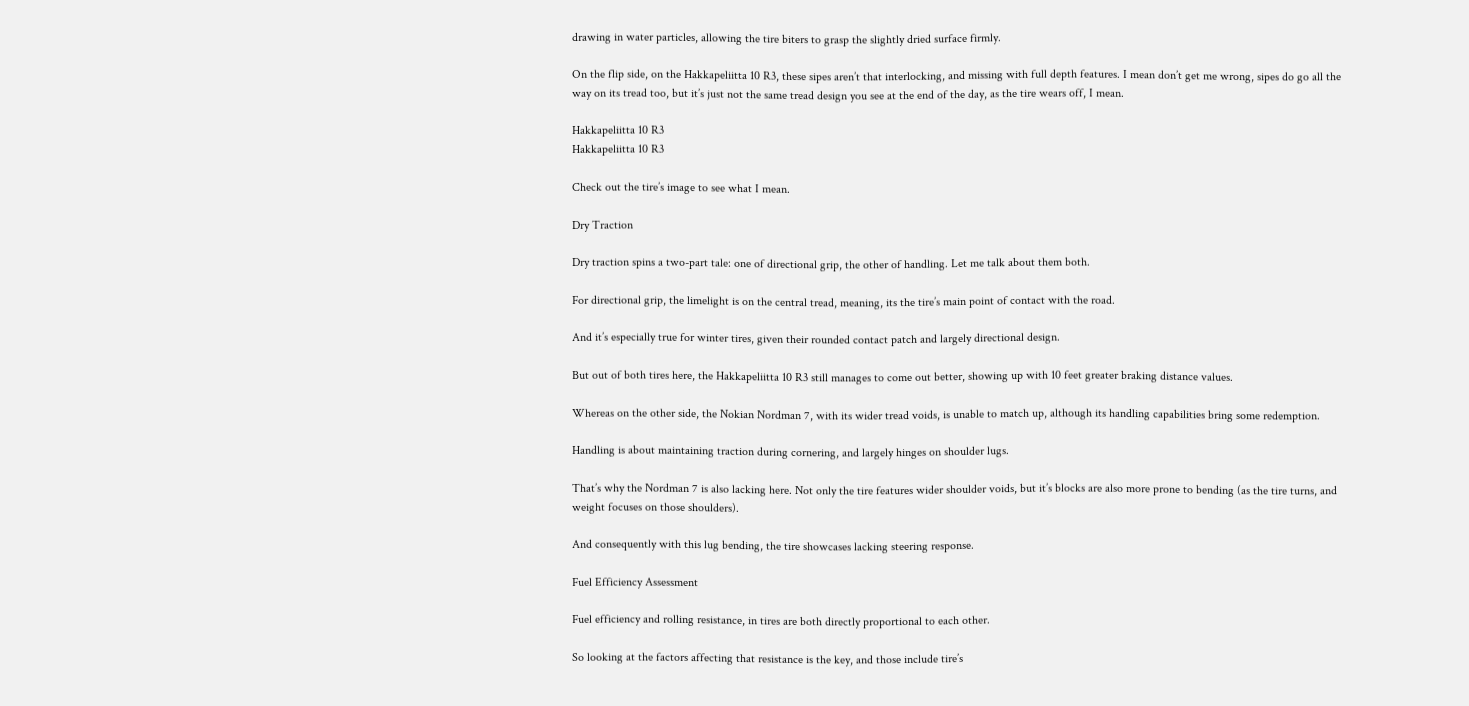drawing in water particles, allowing the tire biters to grasp the slightly dried surface firmly.

On the flip side, on the Hakkapeliitta 10 R3, these sipes aren’t that interlocking, and missing with full depth features. I mean don’t get me wrong, sipes do go all the way on its tread too, but it’s just not the same tread design you see at the end of the day, as the tire wears off, I mean.

Hakkapeliitta 10 R3
Hakkapeliitta 10 R3

Check out the tire’s image to see what I mean.

Dry Traction

Dry traction spins a two-part tale: one of directional grip, the other of handling. Let me talk about them both.

For directional grip, the limelight is on the central tread, meaning, its the tire’s main point of contact with the road.

And it’s especially true for winter tires, given their rounded contact patch and largely directional design.

But out of both tires here, the Hakkapeliitta 10 R3 still manages to come out better, showing up with 10 feet greater braking distance values.

Whereas on the other side, the Nokian Nordman 7, with its wider tread voids, is unable to match up, although its handling capabilities bring some redemption.

Handling is about maintaining traction during cornering, and largely hinges on shoulder lugs.

That’s why the Nordman 7 is also lacking here. Not only the tire features wider shoulder voids, but it’s blocks are also more prone to bending (as the tire turns, and weight focuses on those shoulders).

And consequently with this lug bending, the tire showcases lacking steering response.

Fuel Efficiency Assessment

Fuel efficiency and rolling resistance, in tires are both directly proportional to each other.

So looking at the factors affecting that resistance is the key, and those include tire’s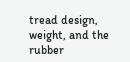tread design, weight, and the rubber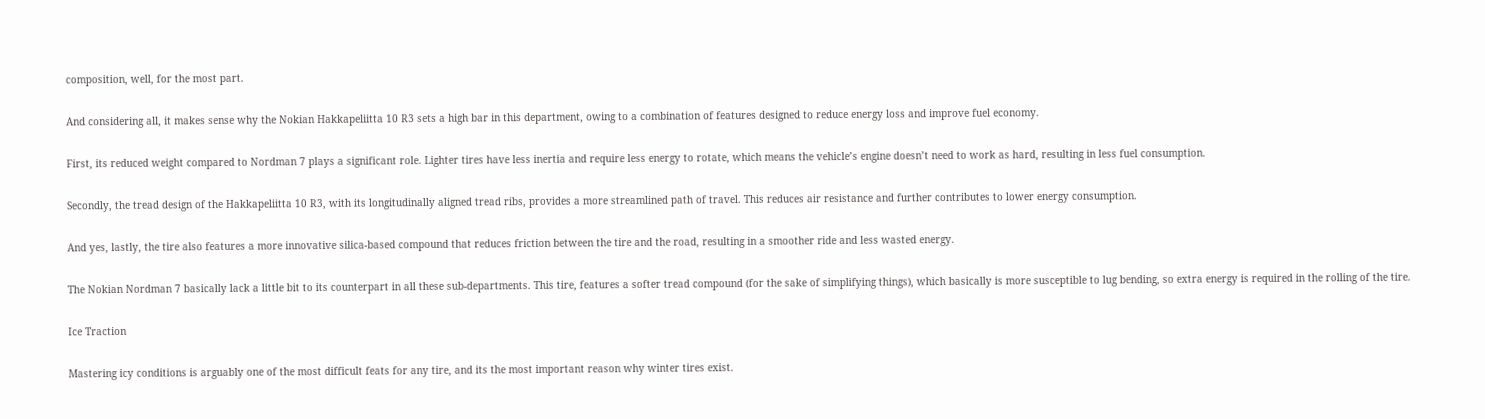composition, well, for the most part.

And considering all, it makes sense why the Nokian Hakkapeliitta 10 R3 sets a high bar in this department, owing to a combination of features designed to reduce energy loss and improve fuel economy.

First, its reduced weight compared to Nordman 7 plays a significant role. Lighter tires have less inertia and require less energy to rotate, which means the vehicle’s engine doesn’t need to work as hard, resulting in less fuel consumption.

Secondly, the tread design of the Hakkapeliitta 10 R3, with its longitudinally aligned tread ribs, provides a more streamlined path of travel. This reduces air resistance and further contributes to lower energy consumption.

And yes, lastly, the tire also features a more innovative silica-based compound that reduces friction between the tire and the road, resulting in a smoother ride and less wasted energy.

The Nokian Nordman 7 basically lack a little bit to its counterpart in all these sub-departments. This tire, features a softer tread compound (for the sake of simplifying things), which basically is more susceptible to lug bending, so extra energy is required in the rolling of the tire.

Ice Traction

Mastering icy conditions is arguably one of the most difficult feats for any tire, and its the most important reason why winter tires exist.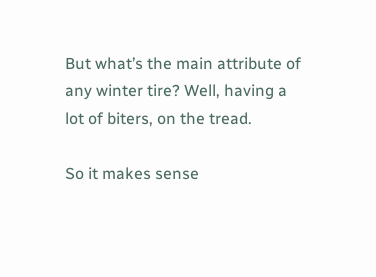But what’s the main attribute of any winter tire? Well, having a lot of biters, on the tread.

So it makes sense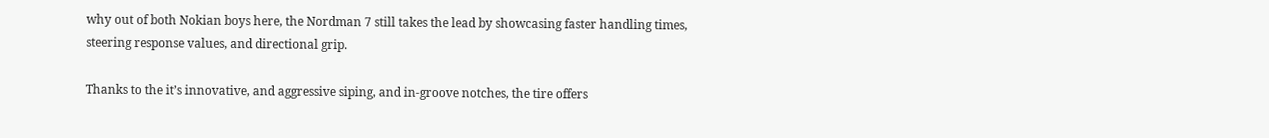why out of both Nokian boys here, the Nordman 7 still takes the lead by showcasing faster handling times, steering response values, and directional grip.

Thanks to the it’s innovative, and aggressive siping, and in-groove notches, the tire offers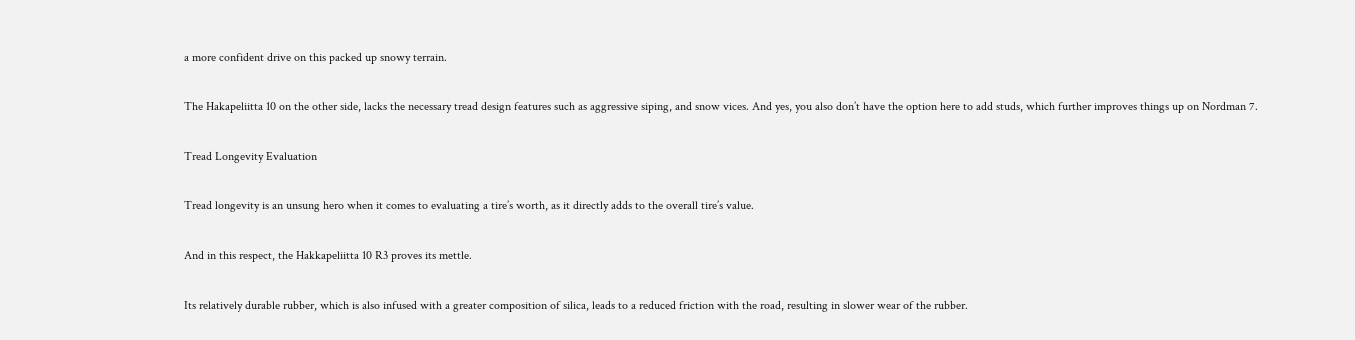a more confident drive on this packed up snowy terrain.

The Hakapeliitta 10 on the other side, lacks the necessary tread design features such as aggressive siping, and snow vices. And yes, you also don’t have the option here to add studs, which further improves things up on Nordman 7.

Tread Longevity Evaluation

Tread longevity is an unsung hero when it comes to evaluating a tire’s worth, as it directly adds to the overall tire’s value.

And in this respect, the Hakkapeliitta 10 R3 proves its mettle.

Its relatively durable rubber, which is also infused with a greater composition of silica, leads to a reduced friction with the road, resulting in slower wear of the rubber.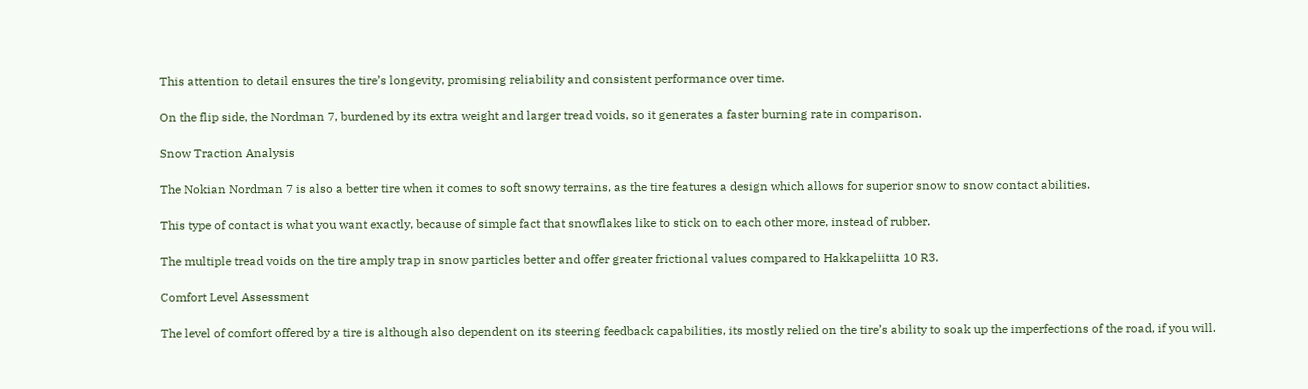This attention to detail ensures the tire’s longevity, promising reliability and consistent performance over time.

On the flip side, the Nordman 7, burdened by its extra weight and larger tread voids, so it generates a faster burning rate in comparison.

Snow Traction Analysis

The Nokian Nordman 7 is also a better tire when it comes to soft snowy terrains, as the tire features a design which allows for superior snow to snow contact abilities.

This type of contact is what you want exactly, because of simple fact that snowflakes like to stick on to each other more, instead of rubber.

The multiple tread voids on the tire amply trap in snow particles better and offer greater frictional values compared to Hakkapeliitta 10 R3.

Comfort Level Assessment

The level of comfort offered by a tire is although also dependent on its steering feedback capabilities, its mostly relied on the tire’s ability to soak up the imperfections of the road, if you will.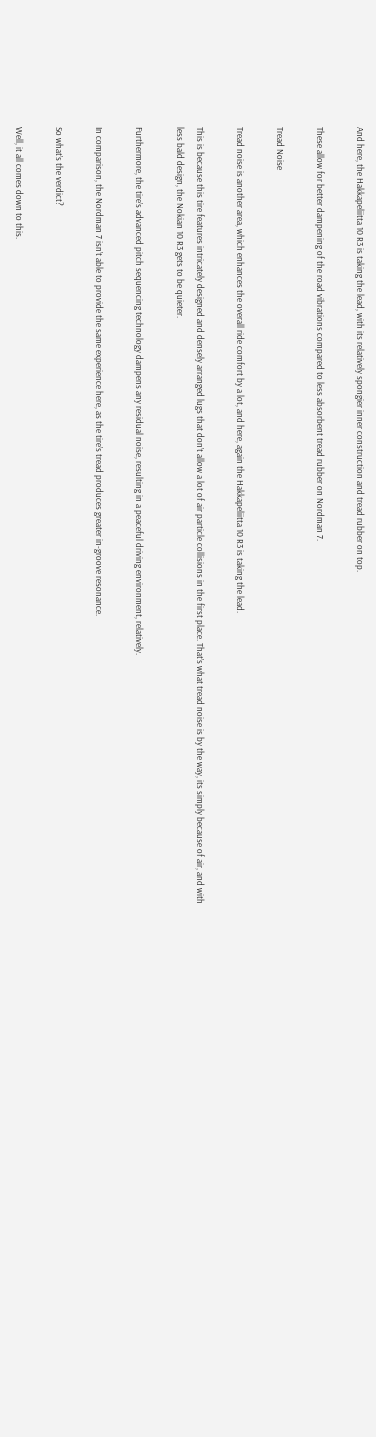And here, the Hakkapeliitta 10 R3 is taking the lead, with its relatively spongier inner construction and tread rubber on top.

These allow for better dampening of the road vibrations compared to less absorbent tread rubber on Nordman 7.

Tread Noise

Tread noise is another area, which enhances the overall ride comfort by a lot, and here, again the Hakkapeliitta 10 R3 is taking the lead.

This is because this tire features intricately designed and densely arranged lugs that don’t allow a lot of air particle collisions in the first place. That’s what tread noise is by the way, its simply because of air, and with less bald design, the Nokian 10 R3 gets to be quieter.

Furthermore, the tire’s advanced pitch sequencing technology dampens any residual noise, resulting in a peaceful driving environment, relatively.

In comparison, the Nordman 7 isn’t able to provide the same experience here, as the tire’s tread produces greater in-groove resonance.

So what’s the verdict?

Well, it all comes down to this.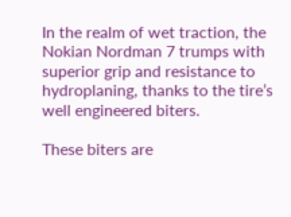In the realm of wet traction, the Nokian Nordman 7 trumps with superior grip and resistance to hydroplaning, thanks to the tire’s well engineered biters.

These biters are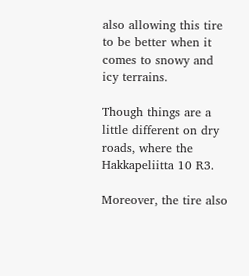also allowing this tire to be better when it comes to snowy and icy terrains.

Though things are a little different on dry roads, where the Hakkapeliitta 10 R3.

Moreover, the tire also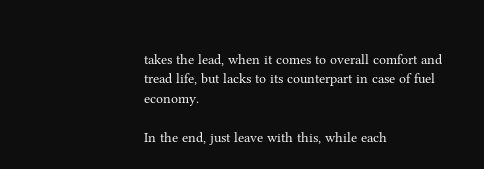takes the lead, when it comes to overall comfort and tread life, but lacks to its counterpart in case of fuel economy.

In the end, just leave with this, while each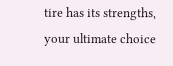tire has its strengths, your ultimate choice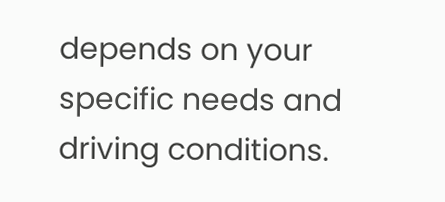depends on your specific needs and driving conditions.